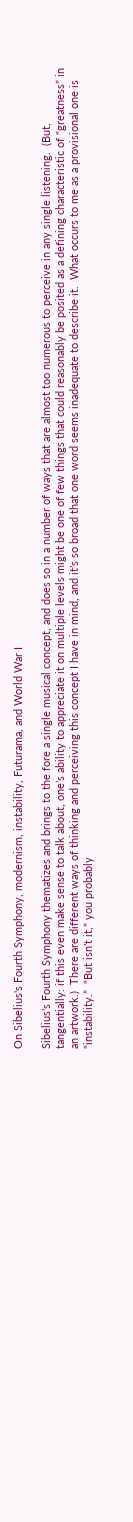On Sibelius's Fourth Symphony, modernism, instability, Futurama, and World War I

Sibelius’s Fourth Symphony thematizes and brings to the fore a single musical concept, and does so in a number of ways that are almost too numerous to perceive in any single listening.  (But, tangentially: if this even make sense to talk about, one’s ability to appreciate it on multiple levels might be one of few things that could reasonably be posited as a defining characteristic of “greatness” in an artwork.)  There are different ways of thinking and perceiving this concept I have in mind, and it’s so broad that one word seems inadequate to describe it.  What occurs to me as a provisional one is “instability.”  “But isn’t it,” you probably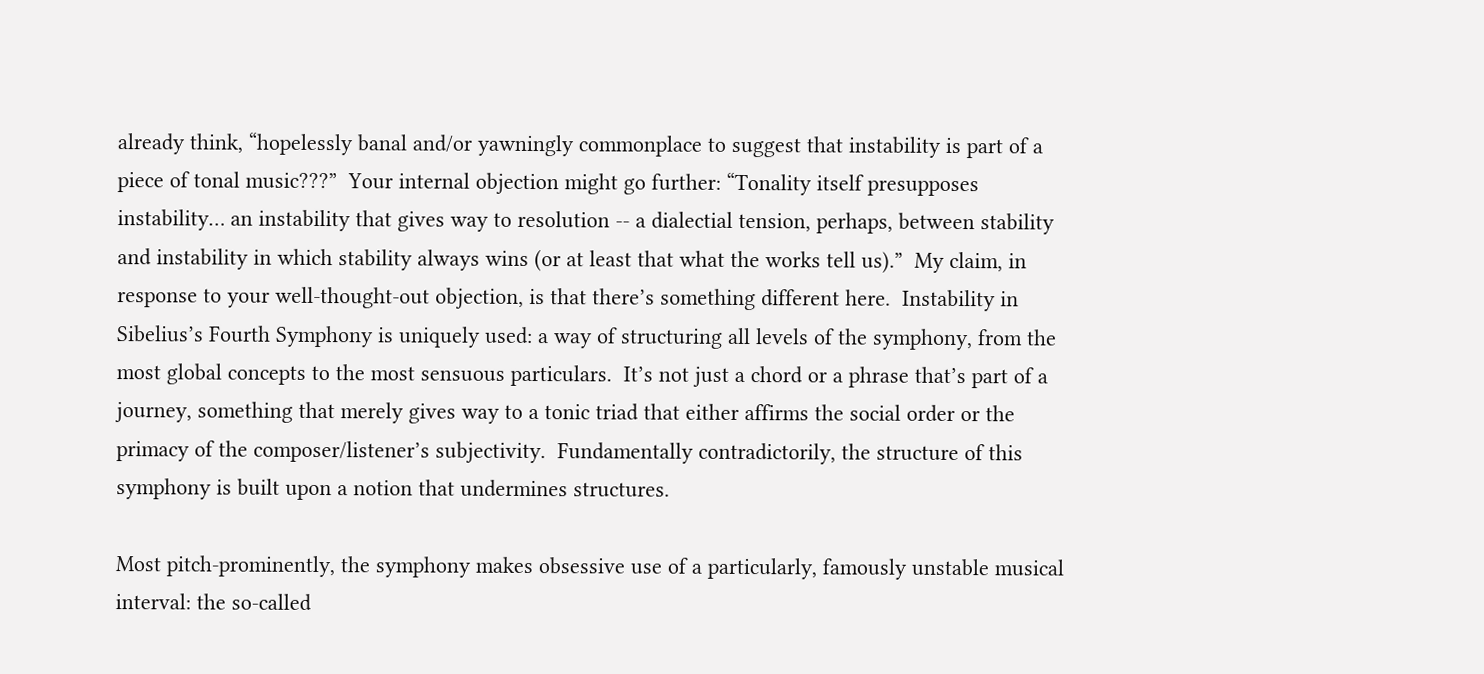already think, “hopelessly banal and/or yawningly commonplace to suggest that instability is part of a piece of tonal music???”  Your internal objection might go further: “Tonality itself presupposes instability… an instability that gives way to resolution -- a dialectial tension, perhaps, between stability and instability in which stability always wins (or at least that what the works tell us).”  My claim, in response to your well-thought-out objection, is that there’s something different here.  Instability in Sibelius’s Fourth Symphony is uniquely used: a way of structuring all levels of the symphony, from the most global concepts to the most sensuous particulars.  It’s not just a chord or a phrase that’s part of a journey, something that merely gives way to a tonic triad that either affirms the social order or the primacy of the composer/listener’s subjectivity.  Fundamentally contradictorily, the structure of this symphony is built upon a notion that undermines structures.

Most pitch-prominently, the symphony makes obsessive use of a particularly, famously unstable musical interval: the so-called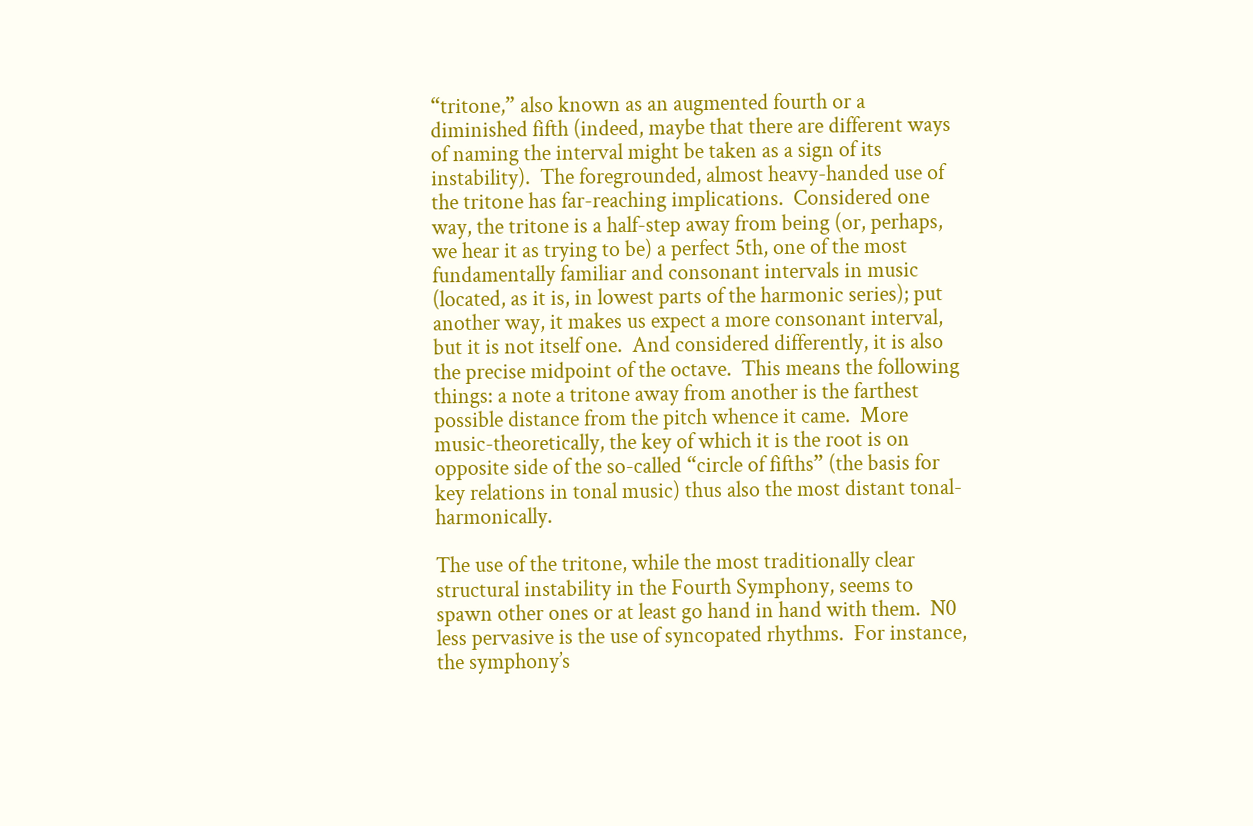“tritone,” also known as an augmented fourth or a diminished fifth (indeed, maybe that there are different ways of naming the interval might be taken as a sign of its instability).  The foregrounded, almost heavy-handed use of the tritone has far-reaching implications.  Considered one way, the tritone is a half-step away from being (or, perhaps, we hear it as trying to be) a perfect 5th, one of the most fundamentally familiar and consonant intervals in music (located, as it is, in lowest parts of the harmonic series); put another way, it makes us expect a more consonant interval, but it is not itself one.  And considered differently, it is also the precise midpoint of the octave.  This means the following things: a note a tritone away from another is the farthest possible distance from the pitch whence it came.  More music-theoretically, the key of which it is the root is on opposite side of the so-called “circle of fifths” (the basis for key relations in tonal music) thus also the most distant tonal-harmonically.

The use of the tritone, while the most traditionally clear structural instability in the Fourth Symphony, seems to spawn other ones or at least go hand in hand with them.  N0 less pervasive is the use of syncopated rhythms.  For instance, the symphony’s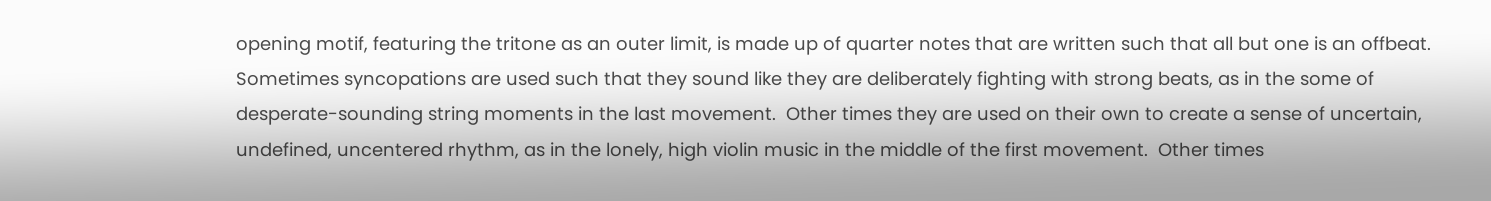opening motif, featuring the tritone as an outer limit, is made up of quarter notes that are written such that all but one is an offbeat.  Sometimes syncopations are used such that they sound like they are deliberately fighting with strong beats, as in the some of desperate-sounding string moments in the last movement.  Other times they are used on their own to create a sense of uncertain, undefined, uncentered rhythm, as in the lonely, high violin music in the middle of the first movement.  Other times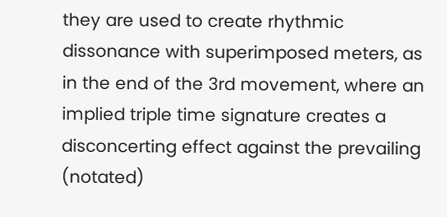they are used to create rhythmic dissonance with superimposed meters, as in the end of the 3rd movement, where an implied triple time signature creates a disconcerting effect against the prevailing (notated)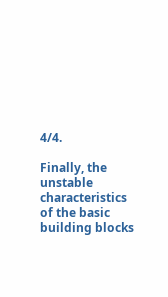4/4.

Finally, the unstable characteristics of the basic building blocks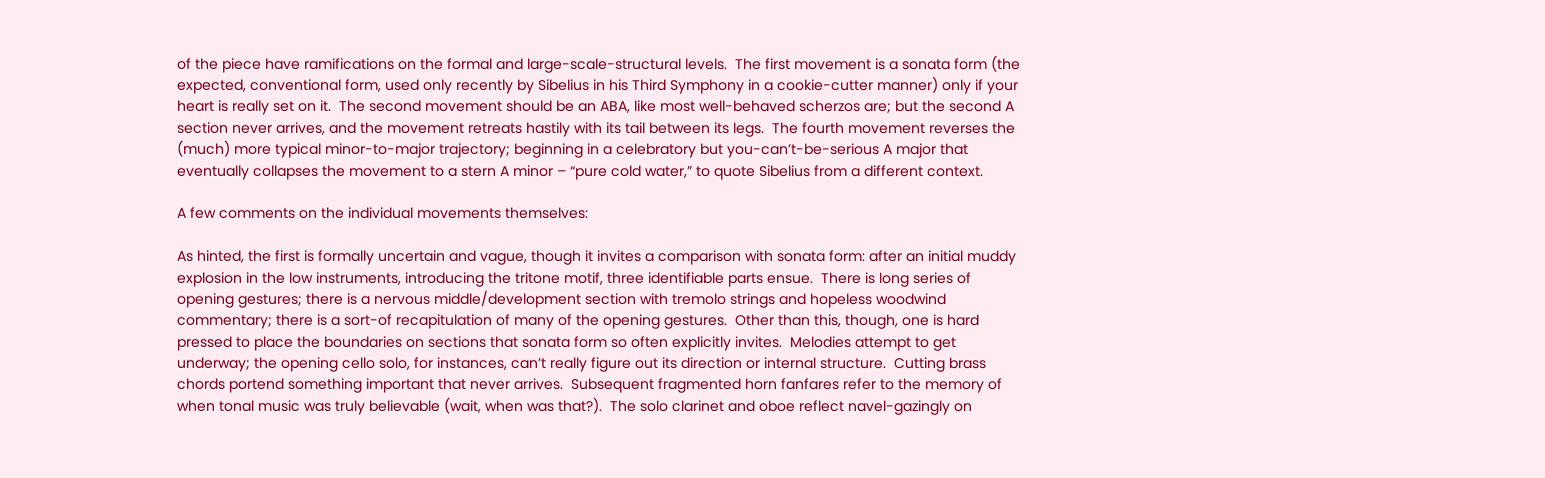of the piece have ramifications on the formal and large-scale-structural levels.  The first movement is a sonata form (the expected, conventional form, used only recently by Sibelius in his Third Symphony in a cookie-cutter manner) only if your heart is really set on it.  The second movement should be an ABA, like most well-behaved scherzos are; but the second A section never arrives, and the movement retreats hastily with its tail between its legs.  The fourth movement reverses the (much) more typical minor-to-major trajectory; beginning in a celebratory but you-can’t-be-serious A major that eventually collapses the movement to a stern A minor – “pure cold water,” to quote Sibelius from a different context.

A few comments on the individual movements themselves:

As hinted, the first is formally uncertain and vague, though it invites a comparison with sonata form: after an initial muddy explosion in the low instruments, introducing the tritone motif, three identifiable parts ensue.  There is long series of opening gestures; there is a nervous middle/development section with tremolo strings and hopeless woodwind commentary; there is a sort-of recapitulation of many of the opening gestures.  Other than this, though, one is hard pressed to place the boundaries on sections that sonata form so often explicitly invites.  Melodies attempt to get underway; the opening cello solo, for instances, can’t really figure out its direction or internal structure.  Cutting brass chords portend something important that never arrives.  Subsequent fragmented horn fanfares refer to the memory of when tonal music was truly believable (wait, when was that?).  The solo clarinet and oboe reflect navel-gazingly on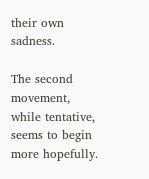their own sadness.

The second movement, while tentative, seems to begin more hopefully.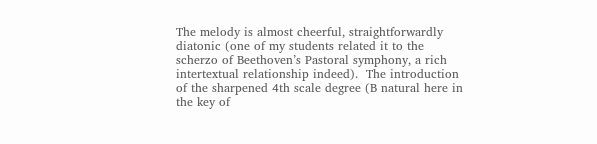The melody is almost cheerful, straightforwardly diatonic (one of my students related it to the scherzo of Beethoven’s Pastoral symphony, a rich intertextual relationship indeed).  The introduction of the sharpened 4th scale degree (B natural here in the key of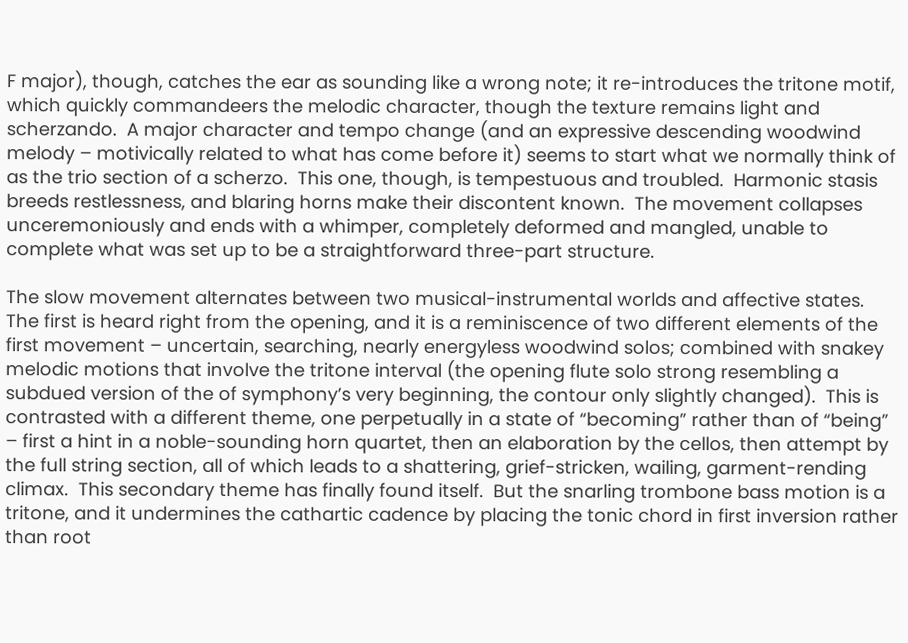F major), though, catches the ear as sounding like a wrong note; it re-introduces the tritone motif, which quickly commandeers the melodic character, though the texture remains light and scherzando.  A major character and tempo change (and an expressive descending woodwind melody – motivically related to what has come before it) seems to start what we normally think of as the trio section of a scherzo.  This one, though, is tempestuous and troubled.  Harmonic stasis breeds restlessness, and blaring horns make their discontent known.  The movement collapses unceremoniously and ends with a whimper, completely deformed and mangled, unable to complete what was set up to be a straightforward three-part structure.

The slow movement alternates between two musical-instrumental worlds and affective states.  The first is heard right from the opening, and it is a reminiscence of two different elements of the first movement – uncertain, searching, nearly energyless woodwind solos; combined with snakey melodic motions that involve the tritone interval (the opening flute solo strong resembling a subdued version of the of symphony’s very beginning, the contour only slightly changed).  This is contrasted with a different theme, one perpetually in a state of “becoming” rather than of “being” – first a hint in a noble-sounding horn quartet, then an elaboration by the cellos, then attempt by the full string section, all of which leads to a shattering, grief-stricken, wailing, garment-rending climax.  This secondary theme has finally found itself.  But the snarling trombone bass motion is a tritone, and it undermines the cathartic cadence by placing the tonic chord in first inversion rather than root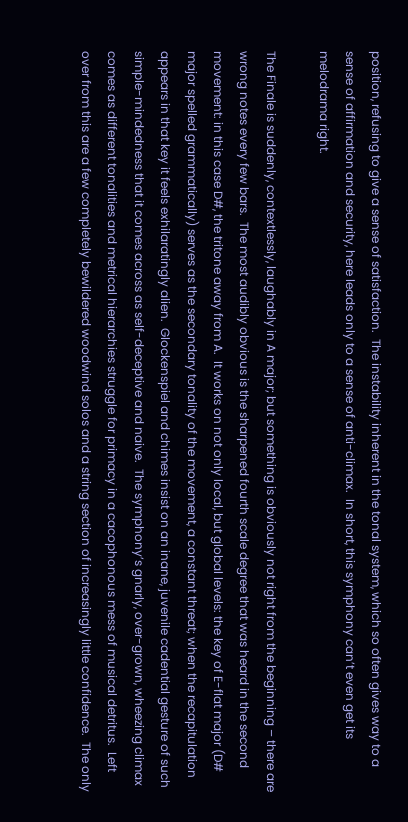position, refusing to give a sense of satisfaction.  The instability inherent in the tonal system, which so often gives way to a sense of affirmation and security, here leads only to a sense of anti-climax.  In short, this symphony can’t even get its melodrama right.

The Finale is suddenly, contextlessly, laughably in A major; but something is obviously not right from the beginning – there are wrong notes every few bars.  The most audibly obvious is the sharpened fourth scale degree that was heard in the second movement: in this case D#, the tritone away from A.  It works on not only local, but global levels: the key of E-flat major (D# major spelled grammatically) serves as the secondary tonality of the movement, a constant threat; when the recapitulation appears in that key it feels exhilaratingly alien.  Glockenspiel and chimes insist on an inane, juvenile cadential gesture of such simple-mindedness that it comes across as self-deceptive and naive.  The symphony’s gnarly, over-grown, wheezing climax comes as different tonalities and metrical hierarchies struggle for primacy in a cacophonous mess of musical detritus.  Left over from this are a few completely bewildered woodwind solos and a string section of increasingly little confidence.  The only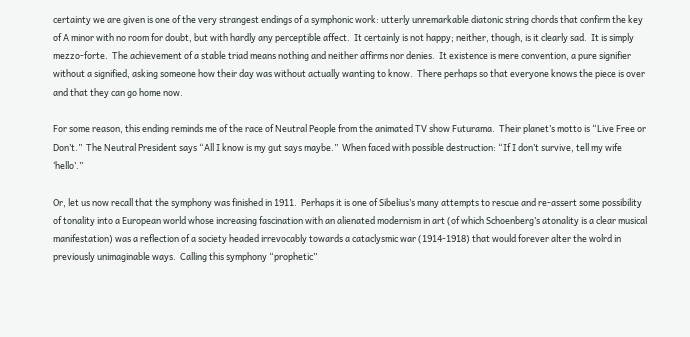certainty we are given is one of the very strangest endings of a symphonic work: utterly unremarkable diatonic string chords that confirm the key of A minor with no room for doubt, but with hardly any perceptible affect.  It certainly is not happy; neither, though, is it clearly sad.  It is simply mezzo-forte.  The achievement of a stable triad means nothing and neither affirms nor denies.  It existence is mere convention, a pure signifier without a signified, asking someone how their day was without actually wanting to know.  There perhaps so that everyone knows the piece is over and that they can go home now.

For some reason, this ending reminds me of the race of Neutral People from the animated TV show Futurama.  Their planet’s motto is “Live Free or Don’t.”  The Neutral President says “All I know is my gut says maybe.”  When faced with possible destruction: “If I don’t survive, tell my wife ‘hello’.”

Or, let us now recall that the symphony was finished in 1911.  Perhaps it is one of Sibelius’s many attempts to rescue and re-assert some possibility of tonality into a European world whose increasing fascination with an alienated modernism in art (of which Schoenberg’s atonality is a clear musical manifestation) was a reflection of a society headed irrevocably towards a cataclysmic war (1914-1918) that would forever alter the wolrd in previously unimaginable ways.  Calling this symphony “prophetic”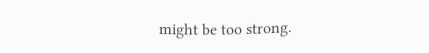might be too strong.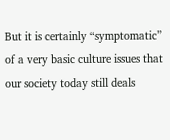But it is certainly “symptomatic” of a very basic culture issues that our society today still deals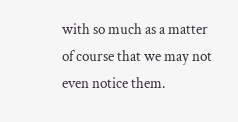with so much as a matter of course that we may not even notice them.